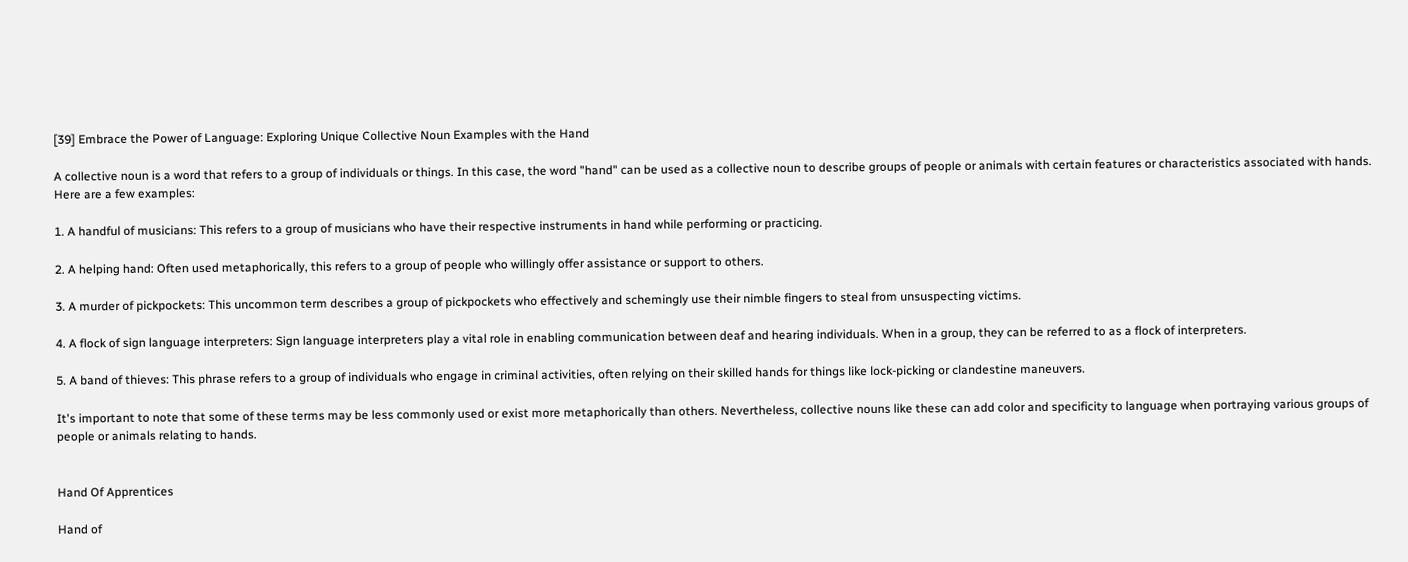[39] Embrace the Power of Language: Exploring Unique Collective Noun Examples with the Hand

A collective noun is a word that refers to a group of individuals or things. In this case, the word "hand" can be used as a collective noun to describe groups of people or animals with certain features or characteristics associated with hands. Here are a few examples:

1. A handful of musicians: This refers to a group of musicians who have their respective instruments in hand while performing or practicing.

2. A helping hand: Often used metaphorically, this refers to a group of people who willingly offer assistance or support to others.

3. A murder of pickpockets: This uncommon term describes a group of pickpockets who effectively and schemingly use their nimble fingers to steal from unsuspecting victims.

4. A flock of sign language interpreters: Sign language interpreters play a vital role in enabling communication between deaf and hearing individuals. When in a group, they can be referred to as a flock of interpreters.

5. A band of thieves: This phrase refers to a group of individuals who engage in criminal activities, often relying on their skilled hands for things like lock-picking or clandestine maneuvers.

It's important to note that some of these terms may be less commonly used or exist more metaphorically than others. Nevertheless, collective nouns like these can add color and specificity to language when portraying various groups of people or animals relating to hands.


Hand Of Apprentices

Hand of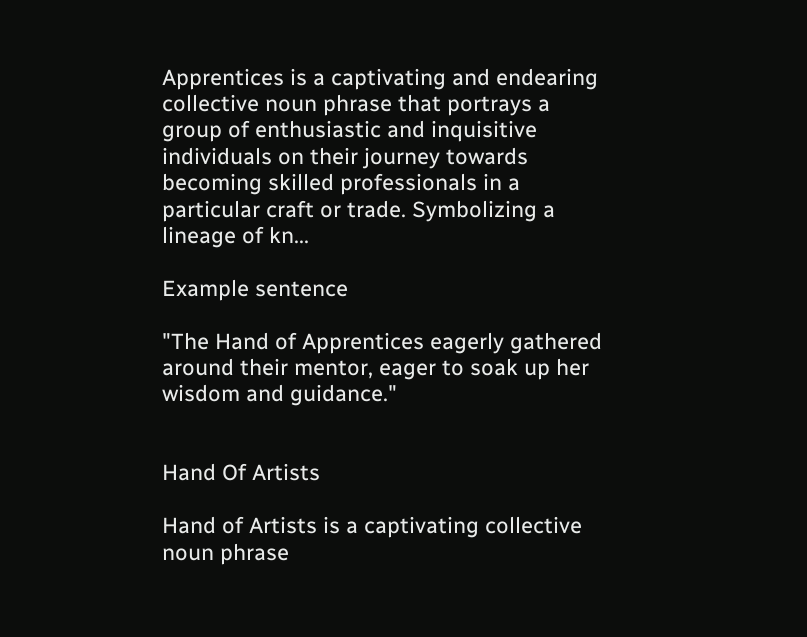Apprentices is a captivating and endearing collective noun phrase that portrays a group of enthusiastic and inquisitive individuals on their journey towards becoming skilled professionals in a particular craft or trade. Symbolizing a lineage of kn...

Example sentence

"The Hand of Apprentices eagerly gathered around their mentor, eager to soak up her wisdom and guidance."


Hand Of Artists

Hand of Artists is a captivating collective noun phrase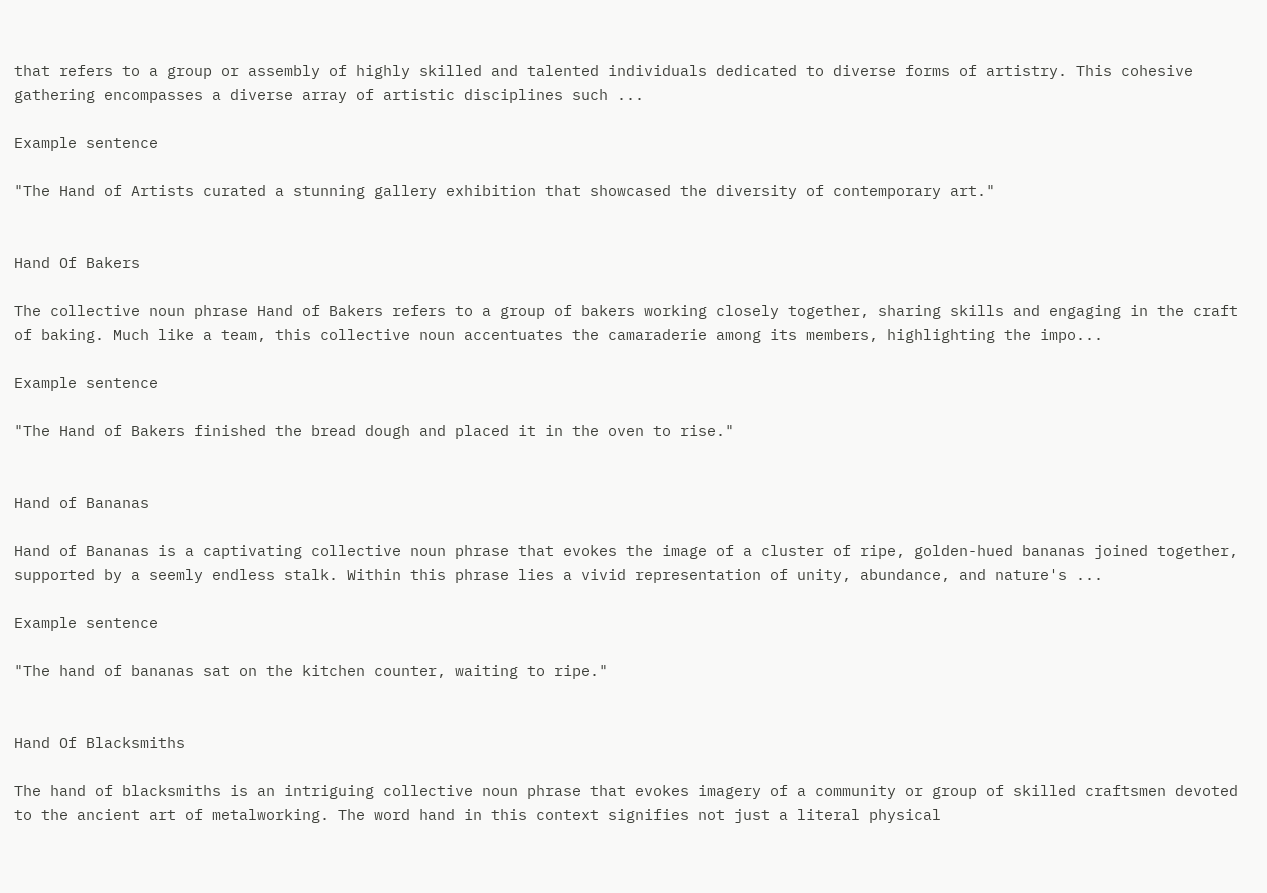that refers to a group or assembly of highly skilled and talented individuals dedicated to diverse forms of artistry. This cohesive gathering encompasses a diverse array of artistic disciplines such ...

Example sentence

"The Hand of Artists curated a stunning gallery exhibition that showcased the diversity of contemporary art."


Hand Of Bakers

The collective noun phrase Hand of Bakers refers to a group of bakers working closely together, sharing skills and engaging in the craft of baking. Much like a team, this collective noun accentuates the camaraderie among its members, highlighting the impo...

Example sentence

"The Hand of Bakers finished the bread dough and placed it in the oven to rise."


Hand of Bananas

Hand of Bananas is a captivating collective noun phrase that evokes the image of a cluster of ripe, golden-hued bananas joined together, supported by a seemly endless stalk. Within this phrase lies a vivid representation of unity, abundance, and nature's ...

Example sentence

"The hand of bananas sat on the kitchen counter, waiting to ripe."


Hand Of Blacksmiths

The hand of blacksmiths is an intriguing collective noun phrase that evokes imagery of a community or group of skilled craftsmen devoted to the ancient art of metalworking. The word hand in this context signifies not just a literal physical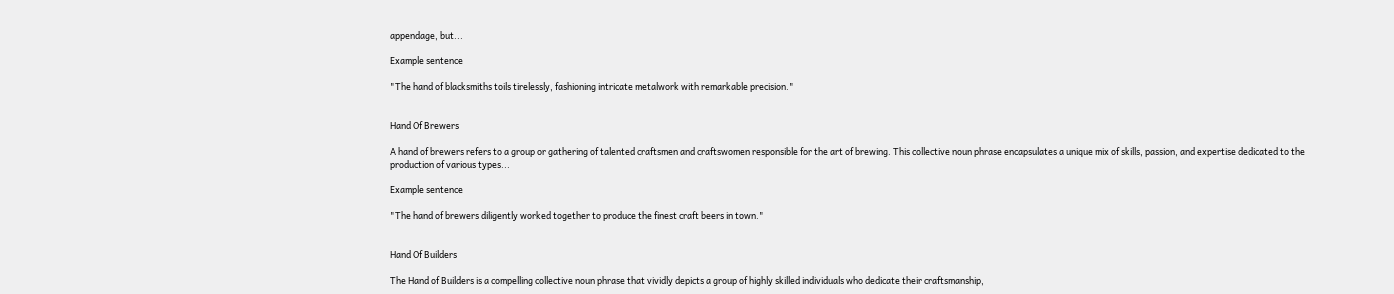appendage, but...

Example sentence

"The hand of blacksmiths toils tirelessly, fashioning intricate metalwork with remarkable precision."


Hand Of Brewers

A hand of brewers refers to a group or gathering of talented craftsmen and craftswomen responsible for the art of brewing. This collective noun phrase encapsulates a unique mix of skills, passion, and expertise dedicated to the production of various types...

Example sentence

"The hand of brewers diligently worked together to produce the finest craft beers in town."


Hand Of Builders

The Hand of Builders is a compelling collective noun phrase that vividly depicts a group of highly skilled individuals who dedicate their craftsmanship,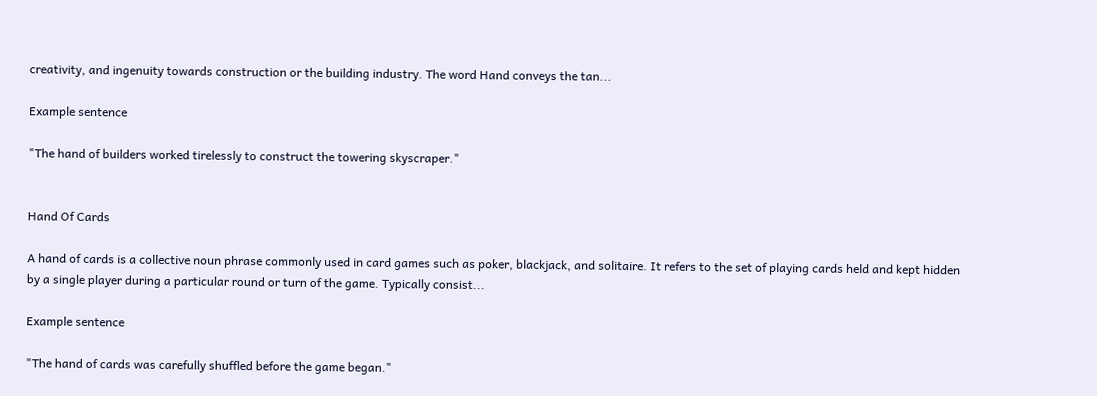creativity, and ingenuity towards construction or the building industry. The word Hand conveys the tan...

Example sentence

"The hand of builders worked tirelessly to construct the towering skyscraper."


Hand Of Cards

A hand of cards is a collective noun phrase commonly used in card games such as poker, blackjack, and solitaire. It refers to the set of playing cards held and kept hidden by a single player during a particular round or turn of the game. Typically consist...

Example sentence

"The hand of cards was carefully shuffled before the game began."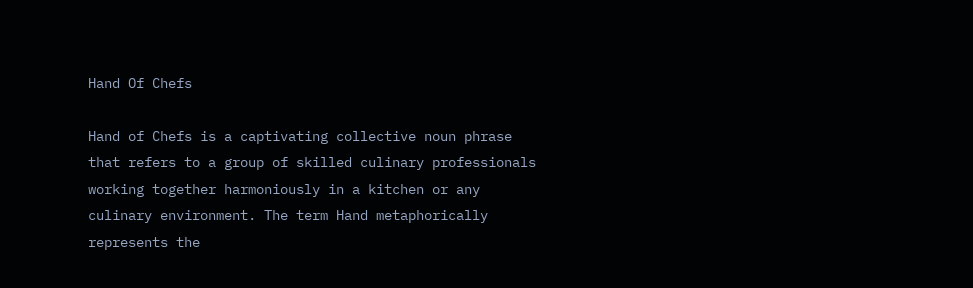Hand Of Chefs

Hand of Chefs is a captivating collective noun phrase that refers to a group of skilled culinary professionals working together harmoniously in a kitchen or any culinary environment. The term Hand metaphorically represents the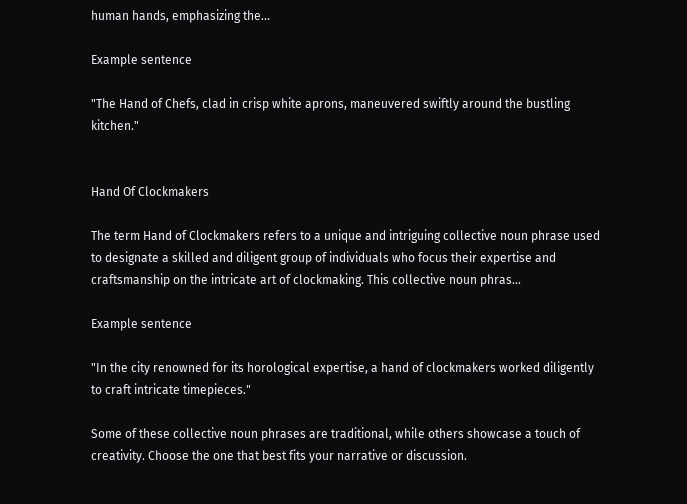human hands, emphasizing the...

Example sentence

"The Hand of Chefs, clad in crisp white aprons, maneuvered swiftly around the bustling kitchen."


Hand Of Clockmakers

The term Hand of Clockmakers refers to a unique and intriguing collective noun phrase used to designate a skilled and diligent group of individuals who focus their expertise and craftsmanship on the intricate art of clockmaking. This collective noun phras...

Example sentence

"In the city renowned for its horological expertise, a hand of clockmakers worked diligently to craft intricate timepieces."

Some of these collective noun phrases are traditional, while others showcase a touch of creativity. Choose the one that best fits your narrative or discussion.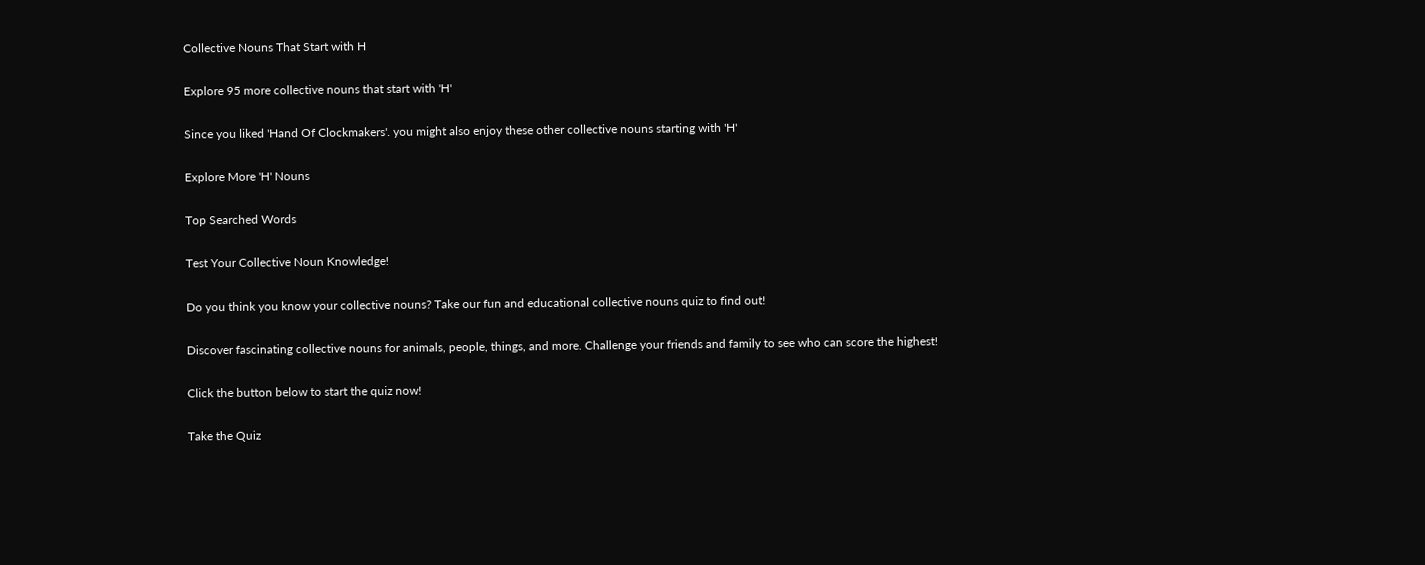Collective Nouns That Start with H

Explore 95 more collective nouns that start with 'H'

Since you liked 'Hand Of Clockmakers'. you might also enjoy these other collective nouns starting with 'H'

Explore More 'H' Nouns

Top Searched Words

Test Your Collective Noun Knowledge!

Do you think you know your collective nouns? Take our fun and educational collective nouns quiz to find out!

Discover fascinating collective nouns for animals, people, things, and more. Challenge your friends and family to see who can score the highest!

Click the button below to start the quiz now!

Take the Quiz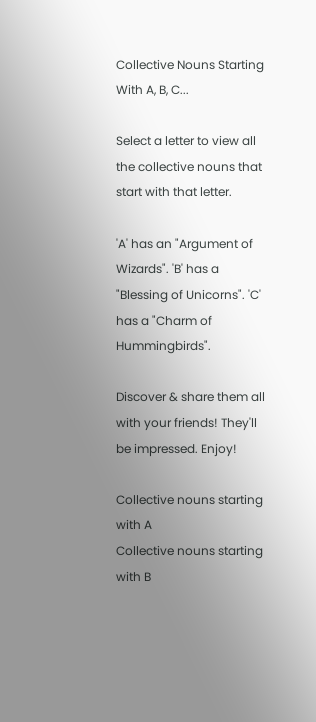Collective Nouns Starting With A, B, C...

Select a letter to view all the collective nouns that start with that letter.

'A' has an "Argument of Wizards". 'B' has a "Blessing of Unicorns". 'C' has a "Charm of Hummingbirds".

Discover & share them all with your friends! They'll be impressed. Enjoy!

Collective nouns starting with A
Collective nouns starting with B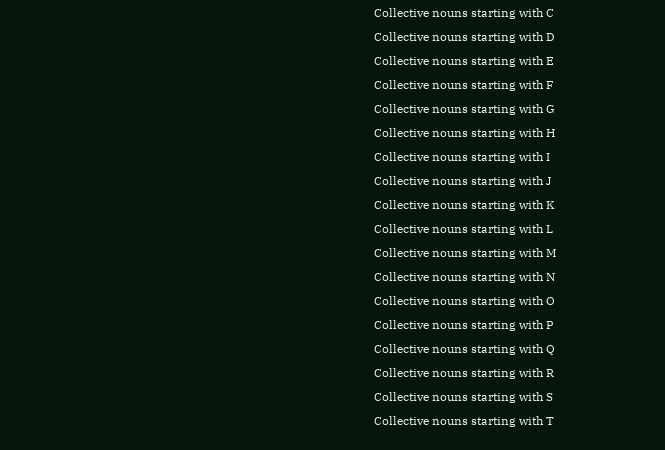Collective nouns starting with C
Collective nouns starting with D
Collective nouns starting with E
Collective nouns starting with F
Collective nouns starting with G
Collective nouns starting with H
Collective nouns starting with I
Collective nouns starting with J
Collective nouns starting with K
Collective nouns starting with L
Collective nouns starting with M
Collective nouns starting with N
Collective nouns starting with O
Collective nouns starting with P
Collective nouns starting with Q
Collective nouns starting with R
Collective nouns starting with S
Collective nouns starting with T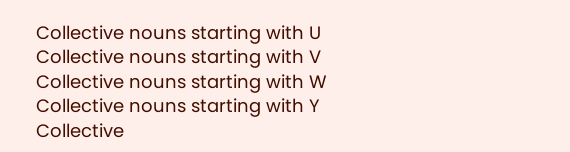Collective nouns starting with U
Collective nouns starting with V
Collective nouns starting with W
Collective nouns starting with Y
Collective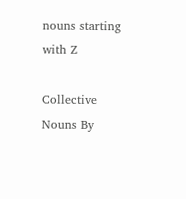nouns starting with Z

Collective Nouns By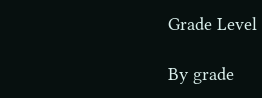Grade Level

By grade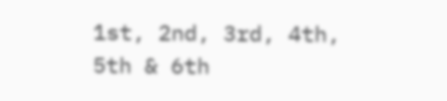1st, 2nd, 3rd, 4th, 5th & 6th